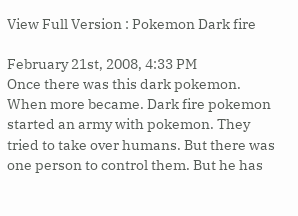View Full Version : Pokemon Dark fire

February 21st, 2008, 4:33 PM
Once there was this dark pokemon. When more became. Dark fire pokemon started an army with pokemon. They tried to take over humans. But there was one person to control them. But he has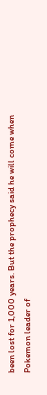been lost for 1,000 years. But the prophecy said he will come when Pokemon leader of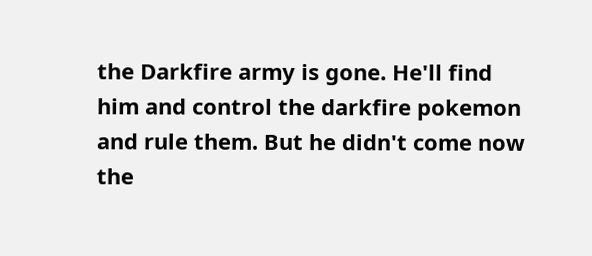the Darkfire army is gone. He'll find him and control the darkfire pokemon and rule them. But he didn't come now the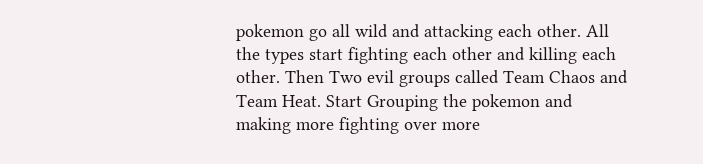pokemon go all wild and attacking each other. All the types start fighting each other and killing each other. Then Two evil groups called Team Chaos and Team Heat. Start Grouping the pokemon and making more fighting over more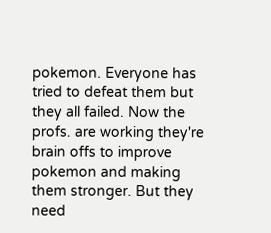pokemon. Everyone has tried to defeat them but they all failed. Now the profs. are working they're brain offs to improve pokemon and making them stronger. But they need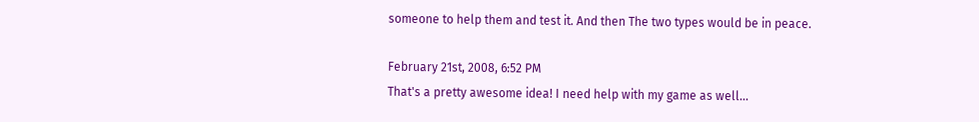someone to help them and test it. And then The two types would be in peace.

February 21st, 2008, 6:52 PM
That's a pretty awesome idea! I need help with my game as well...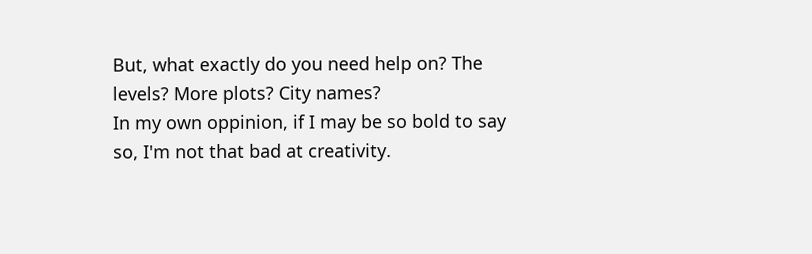But, what exactly do you need help on? The levels? More plots? City names?
In my own oppinion, if I may be so bold to say so, I'm not that bad at creativity.